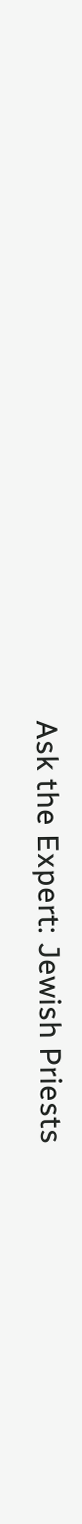Ask the Expert: Jewish Priests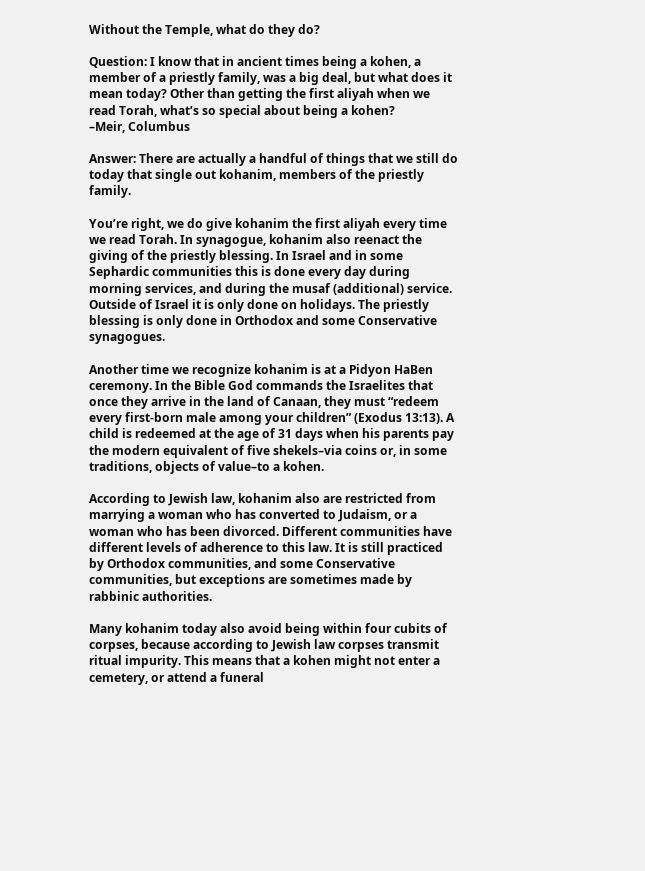Without the Temple, what do they do?

Question: I know that in ancient times being a kohen, a member of a priestly family, was a big deal, but what does it mean today? Other than getting the first aliyah when we read Torah, what’s so special about being a kohen?
–Meir, Columbus

Answer: There are actually a handful of things that we still do today that single out kohanim, members of the priestly family.

You’re right, we do give kohanim the first aliyah every time we read Torah. In synagogue, kohanim also reenact the giving of the priestly blessing. In Israel and in some Sephardic communities this is done every day during morning services, and during the musaf (additional) service. Outside of Israel it is only done on holidays. The priestly blessing is only done in Orthodox and some Conservative synagogues.

Another time we recognize kohanim is at a Pidyon HaBen ceremony. In the Bible God commands the Israelites that once they arrive in the land of Canaan, they must “redeem every first-born male among your children” (Exodus 13:13). A child is redeemed at the age of 31 days when his parents pay the modern equivalent of five shekels–via coins or, in some traditions, objects of value–to a kohen.

According to Jewish law, kohanim also are restricted from marrying a woman who has converted to Judaism, or a woman who has been divorced. Different communities have different levels of adherence to this law. It is still practiced by Orthodox communities, and some Conservative communities, but exceptions are sometimes made by rabbinic authorities.

Many kohanim today also avoid being within four cubits of corpses, because according to Jewish law corpses transmit ritual impurity. This means that a kohen might not enter a cemetery, or attend a funeral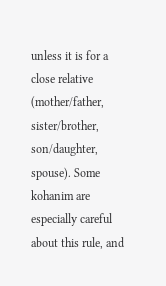unless it is for a close relative (mother/father, sister/brother, son/daughter, spouse). Some kohanim are especially careful about this rule, and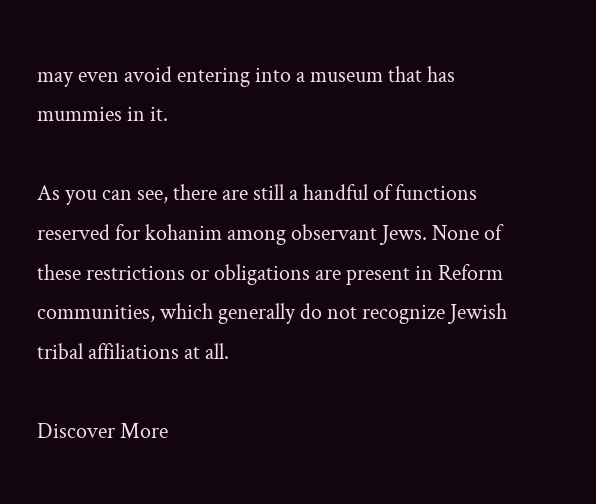may even avoid entering into a museum that has mummies in it.

As you can see, there are still a handful of functions reserved for kohanim among observant Jews. None of these restrictions or obligations are present in Reform communities, which generally do not recognize Jewish tribal affiliations at all.

Discover More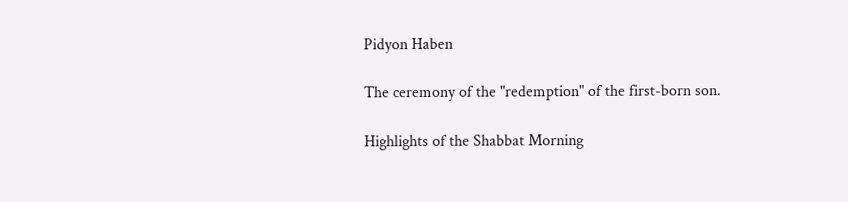Pidyon Haben

The ceremony of the "redemption" of the first-born son.

Highlights of the Shabbat Morning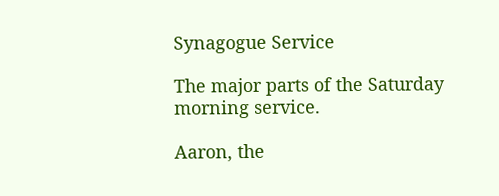Synagogue Service

The major parts of the Saturday morning service.

Aaron, the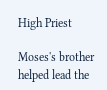High Priest

Moses's brother helped lead the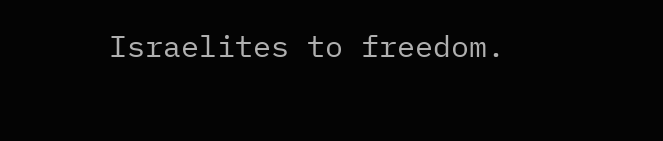Israelites to freedom.